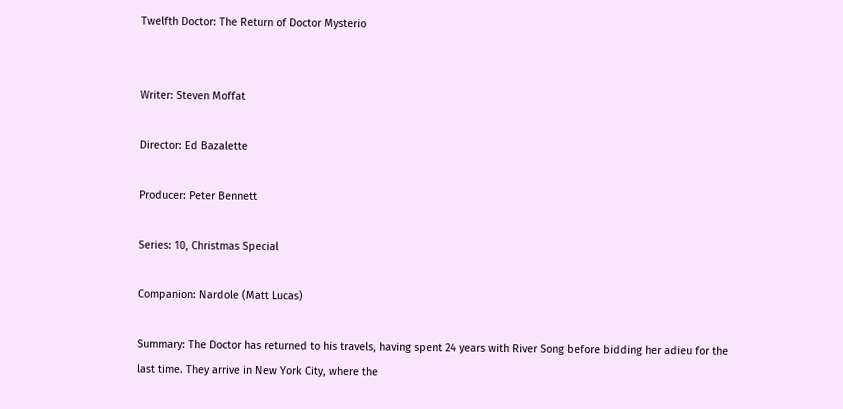Twelfth Doctor: The Return of Doctor Mysterio


Writer: Steven Moffat

Director: Ed Bazalette

Producer: Peter Bennett

Series: 10, Christmas Special

Companion: Nardole (Matt Lucas)

Summary: The Doctor has returned to his travels, having spent 24 years with River Song before bidding her adieu for the last time. They arrive in New York City, where the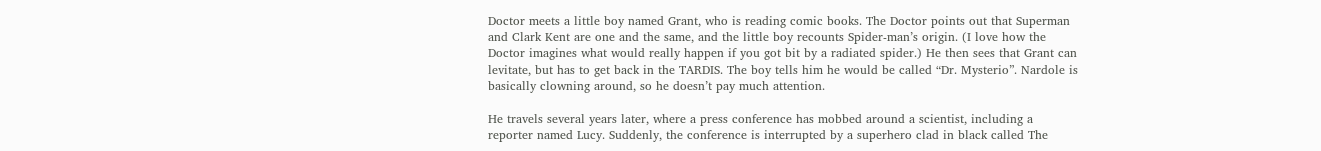Doctor meets a little boy named Grant, who is reading comic books. The Doctor points out that Superman and Clark Kent are one and the same, and the little boy recounts Spider-man’s origin. (I love how the Doctor imagines what would really happen if you got bit by a radiated spider.) He then sees that Grant can levitate, but has to get back in the TARDIS. The boy tells him he would be called “Dr. Mysterio”. Nardole is basically clowning around, so he doesn’t pay much attention.

He travels several years later, where a press conference has mobbed around a scientist, including a reporter named Lucy. Suddenly, the conference is interrupted by a superhero clad in black called The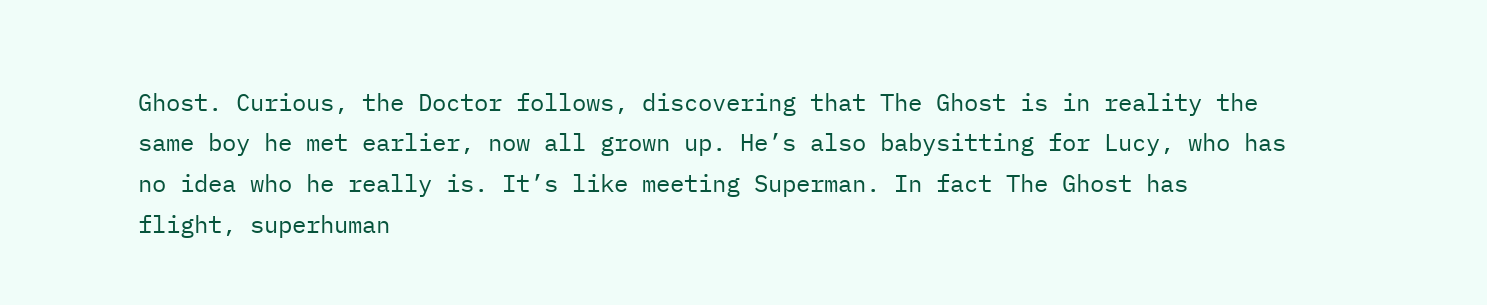Ghost. Curious, the Doctor follows, discovering that The Ghost is in reality the same boy he met earlier, now all grown up. He’s also babysitting for Lucy, who has no idea who he really is. It’s like meeting Superman. In fact The Ghost has flight, superhuman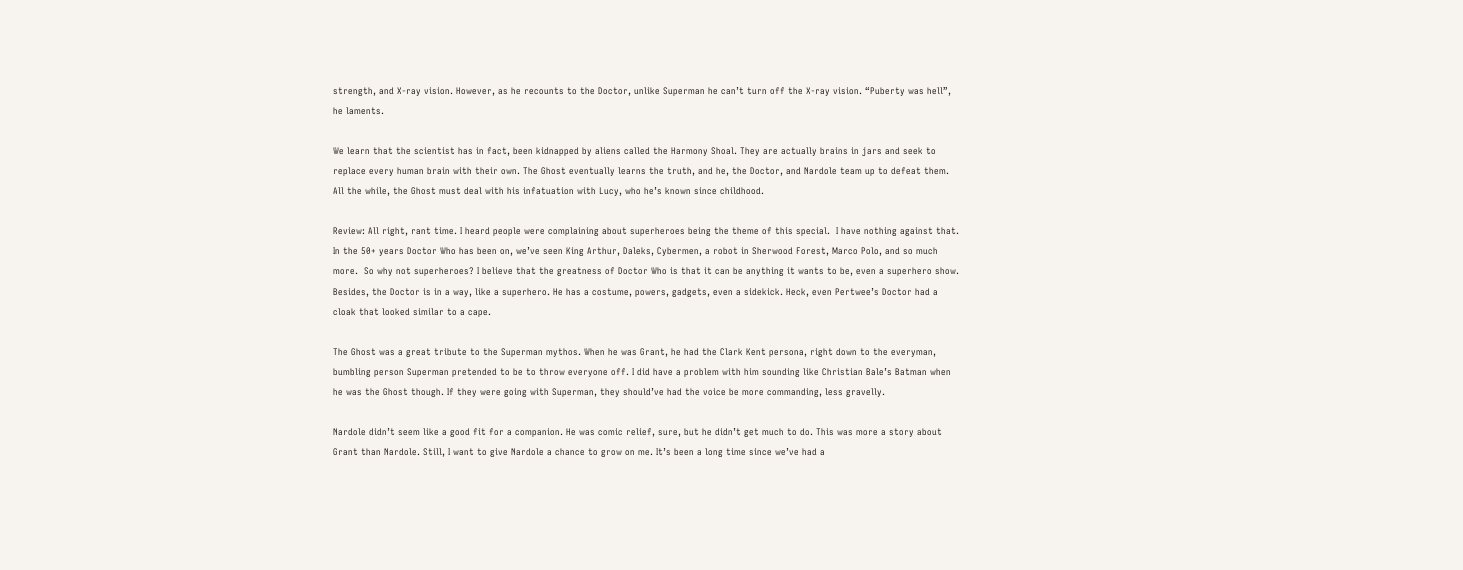strength, and X-ray vision. However, as he recounts to the Doctor, unlike Superman he can’t turn off the X-ray vision. “Puberty was hell”, he laments.

We learn that the scientist has in fact, been kidnapped by aliens called the Harmony Shoal. They are actually brains in jars and seek to replace every human brain with their own. The Ghost eventually learns the truth, and he, the Doctor, and Nardole team up to defeat them. All the while, the Ghost must deal with his infatuation with Lucy, who he’s known since childhood.

Review: All right, rant time. I heard people were complaining about superheroes being the theme of this special.  I have nothing against that. In the 50+ years Doctor Who has been on, we’ve seen King Arthur, Daleks, Cybermen, a robot in Sherwood Forest, Marco Polo, and so much more.  So why not superheroes? I believe that the greatness of Doctor Who is that it can be anything it wants to be, even a superhero show. Besides, the Doctor is in a way, like a superhero. He has a costume, powers, gadgets, even a sidekick. Heck, even Pertwee’s Doctor had a cloak that looked similar to a cape.

The Ghost was a great tribute to the Superman mythos. When he was Grant, he had the Clark Kent persona, right down to the everyman, bumbling person Superman pretended to be to throw everyone off. I did have a problem with him sounding like Christian Bale’s Batman when he was the Ghost though. If they were going with Superman, they should’ve had the voice be more commanding, less gravelly.

Nardole didn’t seem like a good fit for a companion. He was comic relief, sure, but he didn’t get much to do. This was more a story about Grant than Nardole. Still, I want to give Nardole a chance to grow on me. It’s been a long time since we’ve had a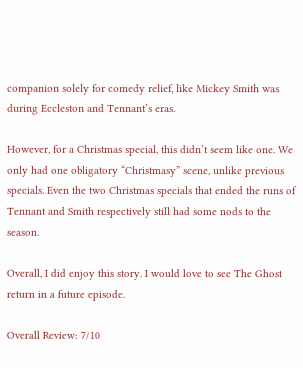companion solely for comedy relief, like Mickey Smith was during Eccleston and Tennant’s eras.

However, for a Christmas special, this didn’t seem like one. We only had one obligatory “Christmasy” scene, unlike previous specials. Even the two Christmas specials that ended the runs of Tennant and Smith respectively still had some nods to the season.

Overall, I did enjoy this story. I would love to see The Ghost return in a future episode.

Overall Review: 7/10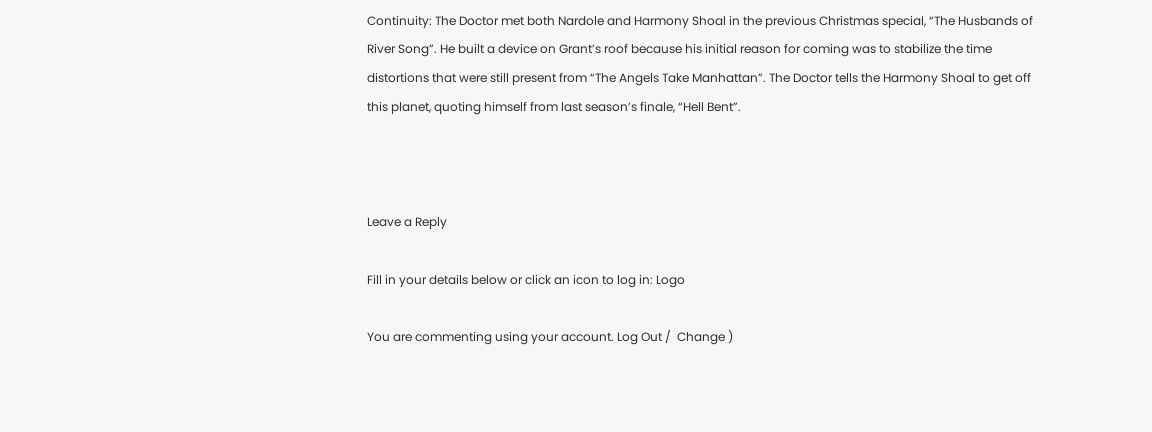Continuity: The Doctor met both Nardole and Harmony Shoal in the previous Christmas special, “The Husbands of River Song”. He built a device on Grant’s roof because his initial reason for coming was to stabilize the time distortions that were still present from “The Angels Take Manhattan”. The Doctor tells the Harmony Shoal to get off this planet, quoting himself from last season’s finale, “Hell Bent”.



Leave a Reply

Fill in your details below or click an icon to log in: Logo

You are commenting using your account. Log Out /  Change )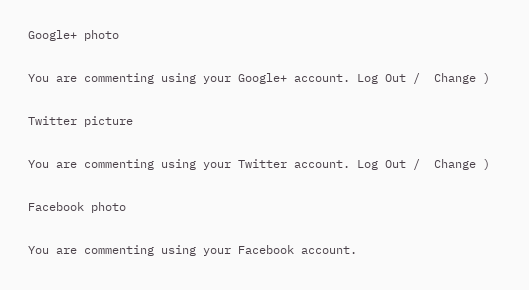Google+ photo

You are commenting using your Google+ account. Log Out /  Change )

Twitter picture

You are commenting using your Twitter account. Log Out /  Change )

Facebook photo

You are commenting using your Facebook account.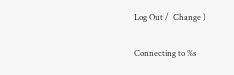Log Out /  Change )


Connecting to %s